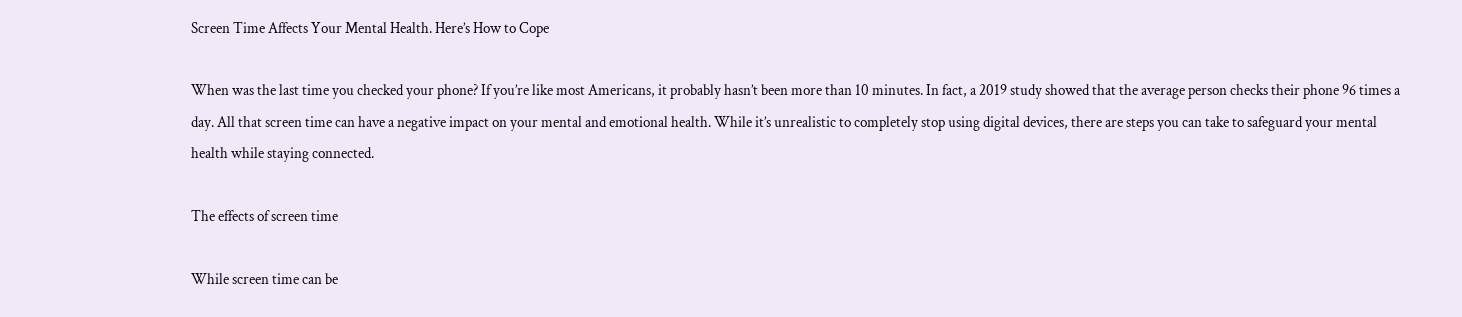Screen Time Affects Your Mental Health. Here’s How to Cope

When was the last time you checked your phone? If you’re like most Americans, it probably hasn’t been more than 10 minutes. In fact, a 2019 study showed that the average person checks their phone 96 times a day. All that screen time can have a negative impact on your mental and emotional health. While it’s unrealistic to completely stop using digital devices, there are steps you can take to safeguard your mental health while staying connected.

The effects of screen time

While screen time can be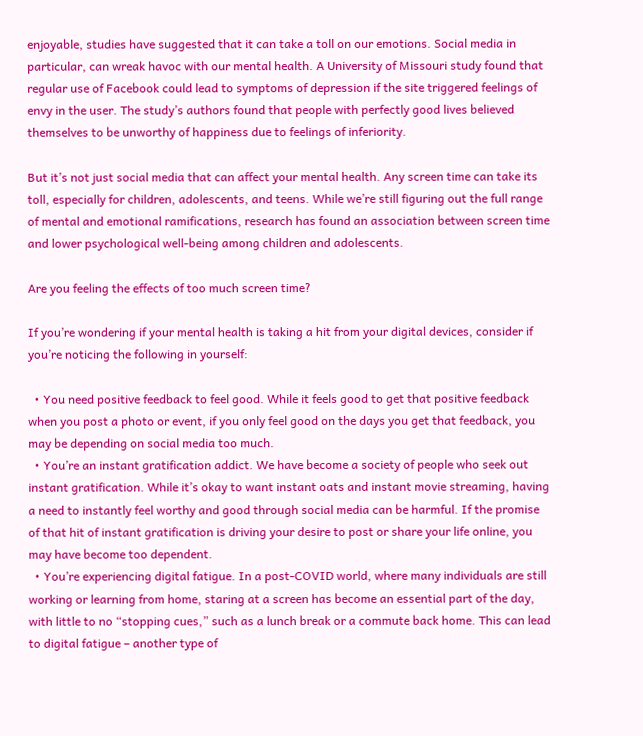enjoyable, studies have suggested that it can take a toll on our emotions. Social media in particular, can wreak havoc with our mental health. A University of Missouri study found that regular use of Facebook could lead to symptoms of depression if the site triggered feelings of envy in the user. The study’s authors found that people with perfectly good lives believed themselves to be unworthy of happiness due to feelings of inferiority.

But it’s not just social media that can affect your mental health. Any screen time can take its toll, especially for children, adolescents, and teens. While we’re still figuring out the full range of mental and emotional ramifications, research has found an association between screen time and lower psychological well-being among children and adolescents.

Are you feeling the effects of too much screen time?

If you’re wondering if your mental health is taking a hit from your digital devices, consider if you’re noticing the following in yourself:

  • You need positive feedback to feel good. While it feels good to get that positive feedback when you post a photo or event, if you only feel good on the days you get that feedback, you may be depending on social media too much.
  • You’re an instant gratification addict. We have become a society of people who seek out instant gratification. While it’s okay to want instant oats and instant movie streaming, having a need to instantly feel worthy and good through social media can be harmful. If the promise of that hit of instant gratification is driving your desire to post or share your life online, you may have become too dependent.
  • You’re experiencing digital fatigue. In a post-COVID world, where many individuals are still working or learning from home, staring at a screen has become an essential part of the day, with little to no “stopping cues,” such as a lunch break or a commute back home. This can lead to digital fatigue – another type of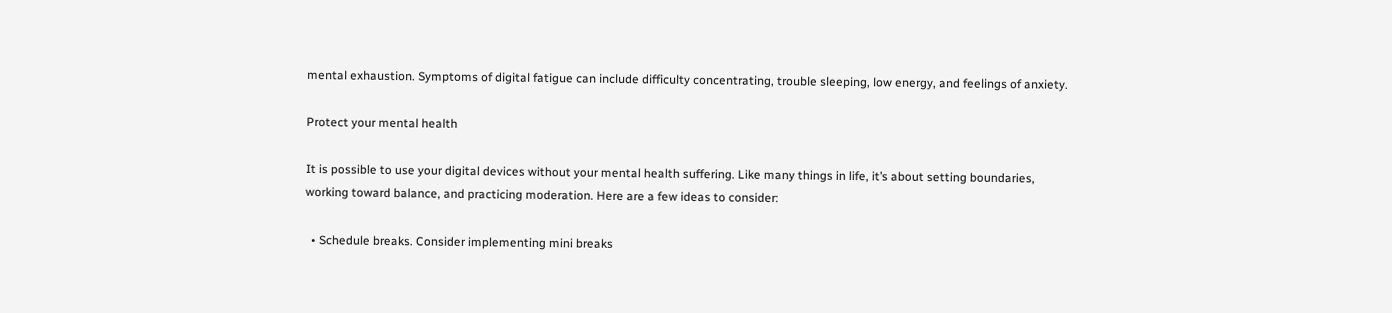mental exhaustion. Symptoms of digital fatigue can include difficulty concentrating, trouble sleeping, low energy, and feelings of anxiety.

Protect your mental health

It is possible to use your digital devices without your mental health suffering. Like many things in life, it’s about setting boundaries, working toward balance, and practicing moderation. Here are a few ideas to consider:

  • Schedule breaks. Consider implementing mini breaks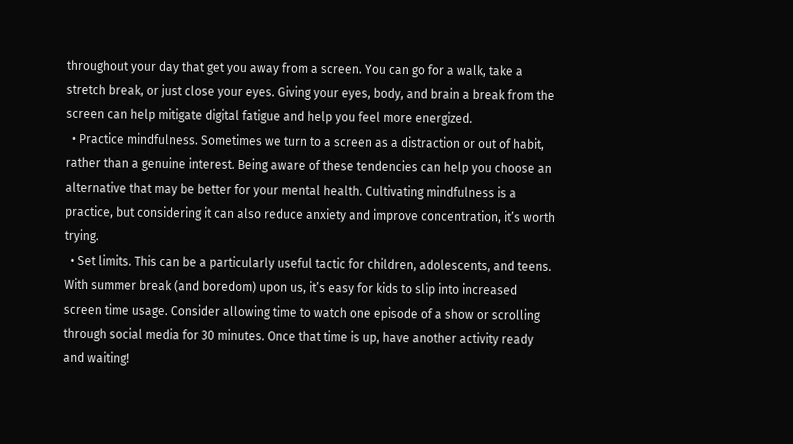throughout your day that get you away from a screen. You can go for a walk, take a stretch break, or just close your eyes. Giving your eyes, body, and brain a break from the screen can help mitigate digital fatigue and help you feel more energized.
  • Practice mindfulness. Sometimes we turn to a screen as a distraction or out of habit, rather than a genuine interest. Being aware of these tendencies can help you choose an alternative that may be better for your mental health. Cultivating mindfulness is a practice, but considering it can also reduce anxiety and improve concentration, it’s worth trying.
  • Set limits. This can be a particularly useful tactic for children, adolescents, and teens. With summer break (and boredom) upon us, it’s easy for kids to slip into increased screen time usage. Consider allowing time to watch one episode of a show or scrolling through social media for 30 minutes. Once that time is up, have another activity ready and waiting!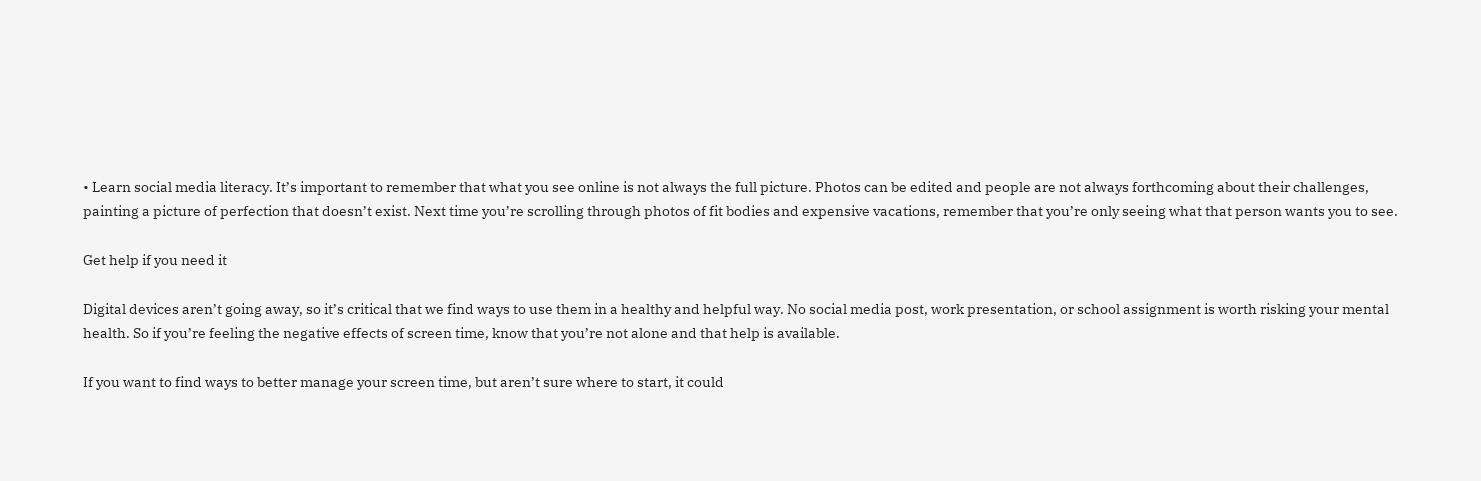• Learn social media literacy. It’s important to remember that what you see online is not always the full picture. Photos can be edited and people are not always forthcoming about their challenges, painting a picture of perfection that doesn’t exist. Next time you’re scrolling through photos of fit bodies and expensive vacations, remember that you’re only seeing what that person wants you to see.

Get help if you need it

Digital devices aren’t going away, so it’s critical that we find ways to use them in a healthy and helpful way. No social media post, work presentation, or school assignment is worth risking your mental health. So if you’re feeling the negative effects of screen time, know that you’re not alone and that help is available.

If you want to find ways to better manage your screen time, but aren’t sure where to start, it could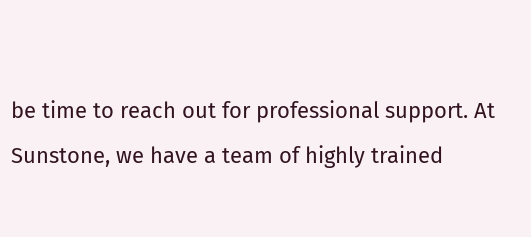be time to reach out for professional support. At Sunstone, we have a team of highly trained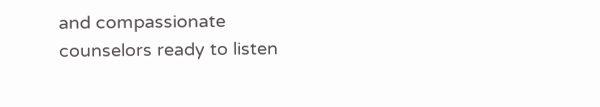and compassionate counselors ready to listen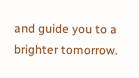and guide you to a brighter tomorrow.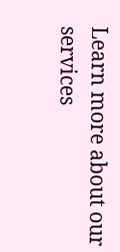Learn more about our services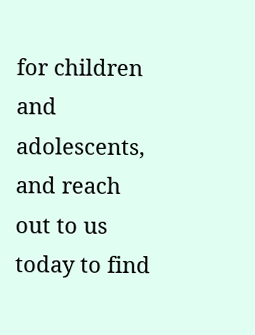for children and adolescents, and reach out to us today to find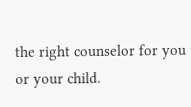the right counselor for you or your child.